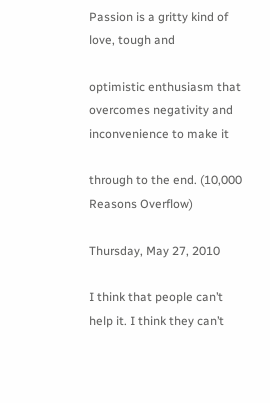Passion is a gritty kind of love, tough and

optimistic enthusiasm that overcomes negativity and inconvenience to make it

through to the end. (10,000 Reasons Overflow)

Thursday, May 27, 2010

I think that people can’t help it. I think they can’t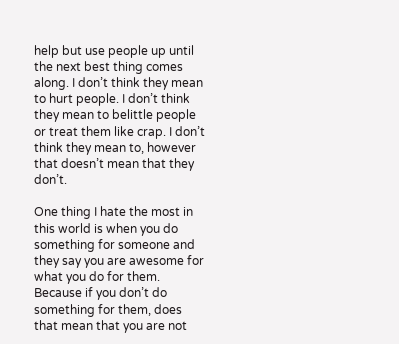help but use people up until the next best thing comes along. I don’t think they mean to hurt people. I don’t think they mean to belittle people or treat them like crap. I don’t think they mean to, however that doesn’t mean that they don’t.

One thing I hate the most in this world is when you do something for someone and they say you are awesome for what you do for them. Because if you don’t do something for them, does that mean that you are not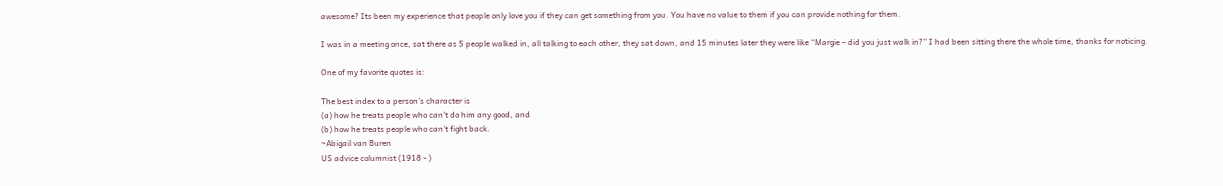awesome? Its been my experience that people only love you if they can get something from you. You have no value to them if you can provide nothing for them.

I was in a meeting once, sat there as 5 people walked in, all talking to each other, they sat down, and 15 minutes later they were like “Margie – did you just walk in?” I had been sitting there the whole time, thanks for noticing.

One of my favorite quotes is:

The best index to a person's character is
(a) how he treats people who can't do him any good, and
(b) how he treats people who can't fight back.
~Abigail van Buren
US advice columnist (1918 - )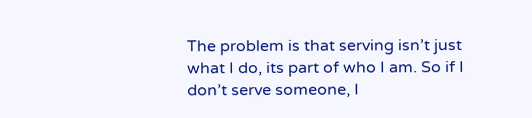The problem is that serving isn’t just what I do, its part of who I am. So if I don’t serve someone, I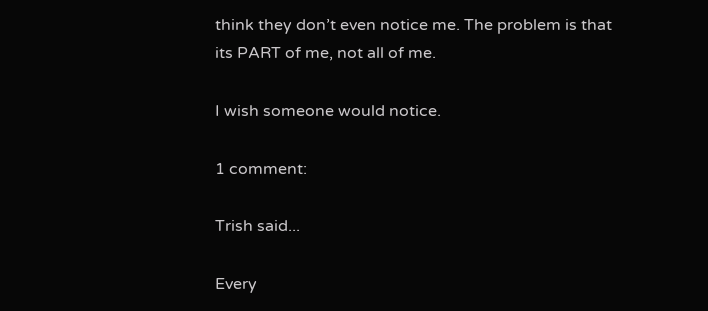think they don’t even notice me. The problem is that its PART of me, not all of me.

I wish someone would notice.

1 comment:

Trish said...

Every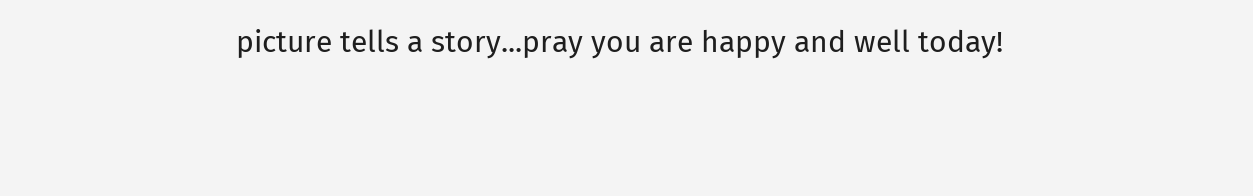picture tells a story...pray you are happy and well today!